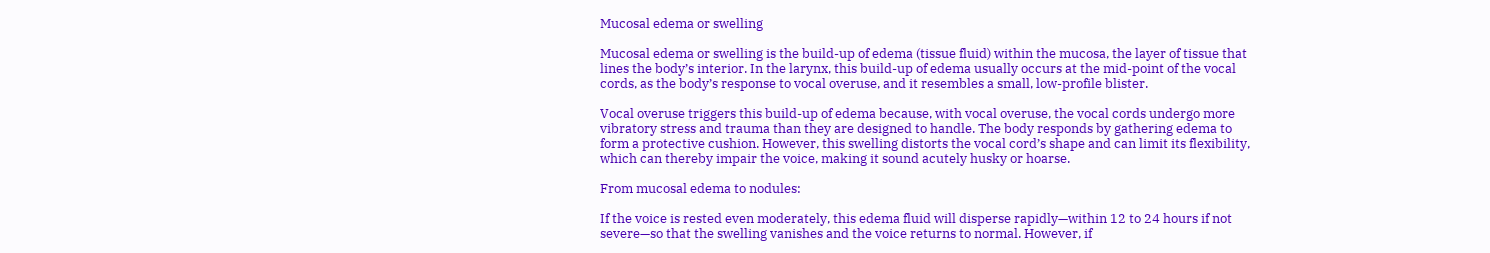Mucosal edema or swelling

Mucosal edema or swelling is the build-up of edema (tissue fluid) within the mucosa, the layer of tissue that lines the body’s interior. In the larynx, this build-up of edema usually occurs at the mid-point of the vocal cords, as the body’s response to vocal overuse, and it resembles a small, low-profile blister.

Vocal overuse triggers this build-up of edema because, with vocal overuse, the vocal cords undergo more vibratory stress and trauma than they are designed to handle. The body responds by gathering edema to form a protective cushion. However, this swelling distorts the vocal cord’s shape and can limit its flexibility, which can thereby impair the voice, making it sound acutely husky or hoarse.

From mucosal edema to nodules:

If the voice is rested even moderately, this edema fluid will disperse rapidly—within 12 to 24 hours if not severe—so that the swelling vanishes and the voice returns to normal. However, if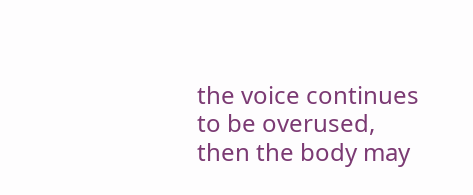the voice continues to be overused, then the body may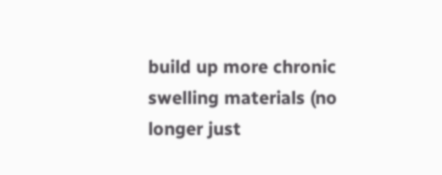build up more chronic swelling materials (no longer just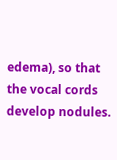edema), so that the vocal cords develop nodules.